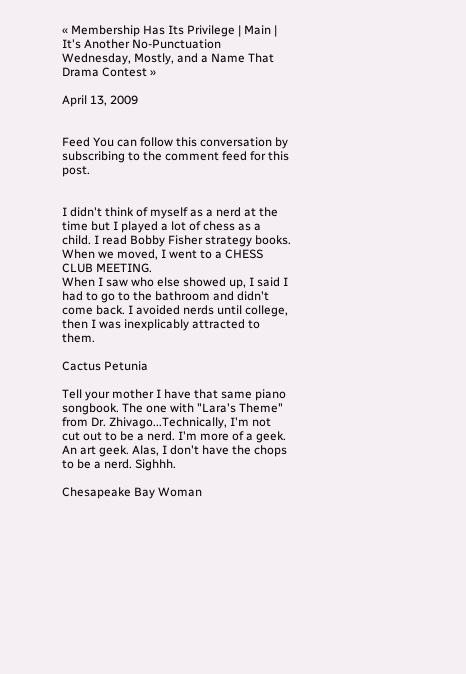« Membership Has Its Privilege | Main | It's Another No-Punctuation Wednesday, Mostly, and a Name That Drama Contest »

April 13, 2009


Feed You can follow this conversation by subscribing to the comment feed for this post.


I didn't think of myself as a nerd at the time but I played a lot of chess as a child. I read Bobby Fisher strategy books. When we moved, I went to a CHESS CLUB MEETING.
When I saw who else showed up, I said I had to go to the bathroom and didn't come back. I avoided nerds until college, then I was inexplicably attracted to them.

Cactus Petunia

Tell your mother I have that same piano songbook. The one with "Lara's Theme" from Dr. Zhivago...Technically, I'm not cut out to be a nerd. I'm more of a geek. An art geek. Alas, I don't have the chops to be a nerd. Sighhh.

Chesapeake Bay Woman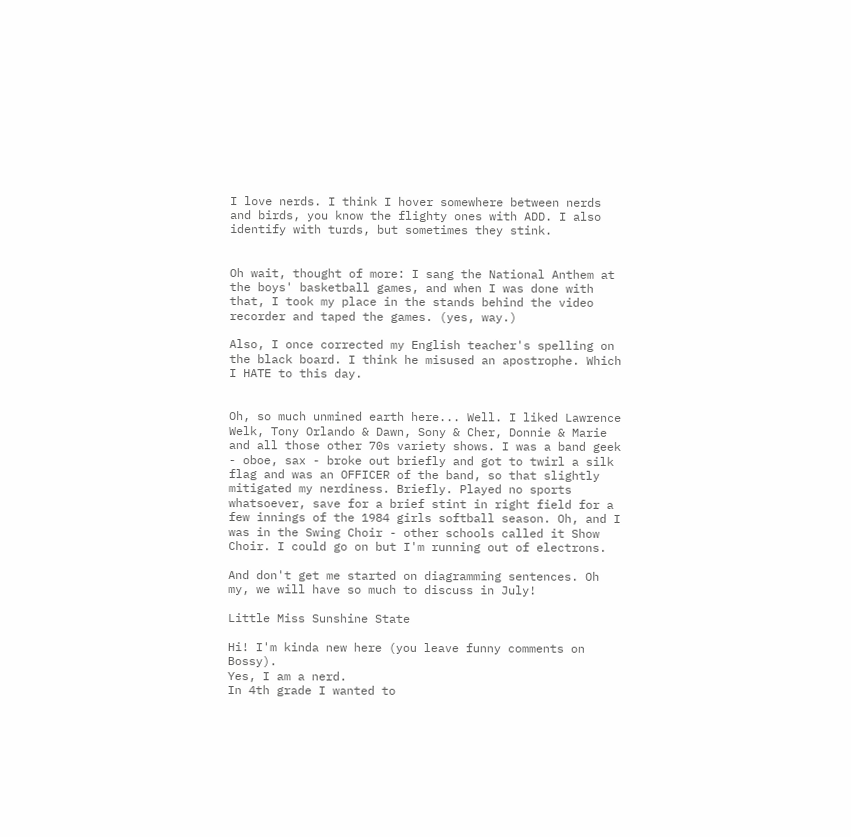I love nerds. I think I hover somewhere between nerds and birds, you know the flighty ones with ADD. I also identify with turds, but sometimes they stink.


Oh wait, thought of more: I sang the National Anthem at the boys' basketball games, and when I was done with that, I took my place in the stands behind the video recorder and taped the games. (yes, way.)

Also, I once corrected my English teacher's spelling on the black board. I think he misused an apostrophe. Which I HATE to this day.


Oh, so much unmined earth here... Well. I liked Lawrence Welk, Tony Orlando & Dawn, Sony & Cher, Donnie & Marie and all those other 70s variety shows. I was a band geek - oboe, sax - broke out briefly and got to twirl a silk flag and was an OFFICER of the band, so that slightly mitigated my nerdiness. Briefly. Played no sports whatsoever, save for a brief stint in right field for a few innings of the 1984 girls softball season. Oh, and I was in the Swing Choir - other schools called it Show Choir. I could go on but I'm running out of electrons.

And don't get me started on diagramming sentences. Oh my, we will have so much to discuss in July!

Little Miss Sunshine State

Hi! I'm kinda new here (you leave funny comments on Bossy).
Yes, I am a nerd.
In 4th grade I wanted to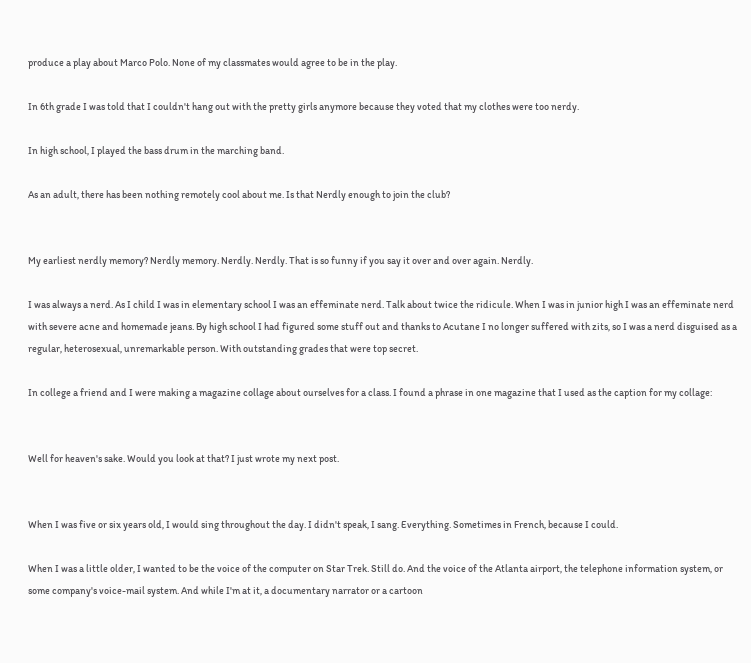produce a play about Marco Polo. None of my classmates would agree to be in the play.

In 6th grade I was told that I couldn't hang out with the pretty girls anymore because they voted that my clothes were too nerdy.

In high school, I played the bass drum in the marching band.

As an adult, there has been nothing remotely cool about me. Is that Nerdly enough to join the club?


My earliest nerdly memory? Nerdly memory. Nerdly. Nerdly. That is so funny if you say it over and over again. Nerdly.

I was always a nerd. As I child I was in elementary school I was an effeminate nerd. Talk about twice the ridicule. When I was in junior high I was an effeminate nerd with severe acne and homemade jeans. By high school I had figured some stuff out and thanks to Acutane I no longer suffered with zits, so I was a nerd disguised as a regular, heterosexual, unremarkable person. With outstanding grades that were top secret.

In college a friend and I were making a magazine collage about ourselves for a class. I found a phrase in one magazine that I used as the caption for my collage:


Well for heaven's sake. Would you look at that? I just wrote my next post.


When I was five or six years old, I would sing throughout the day. I didn't speak, I sang. Everything. Sometimes in French, because I could.

When I was a little older, I wanted to be the voice of the computer on Star Trek. Still do. And the voice of the Atlanta airport, the telephone information system, or some company's voice-mail system. And while I'm at it, a documentary narrator or a cartoon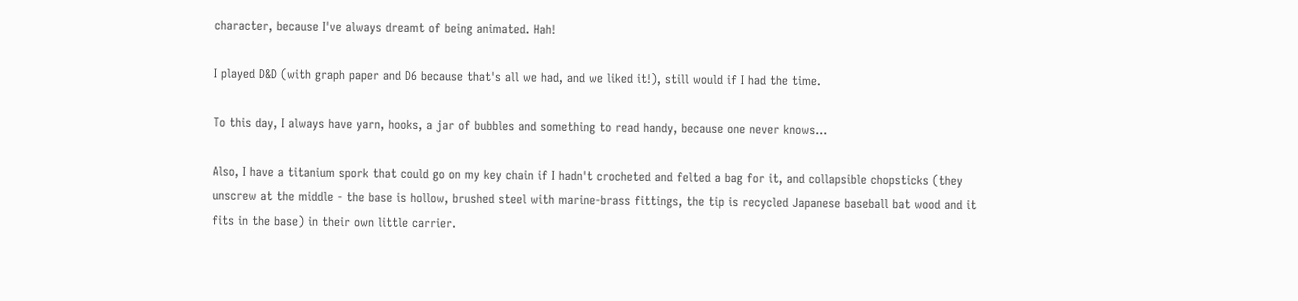character, because I've always dreamt of being animated. Hah!

I played D&D (with graph paper and D6 because that's all we had, and we liked it!), still would if I had the time.

To this day, I always have yarn, hooks, a jar of bubbles and something to read handy, because one never knows...

Also, I have a titanium spork that could go on my key chain if I hadn't crocheted and felted a bag for it, and collapsible chopsticks (they unscrew at the middle - the base is hollow, brushed steel with marine-brass fittings, the tip is recycled Japanese baseball bat wood and it fits in the base) in their own little carrier.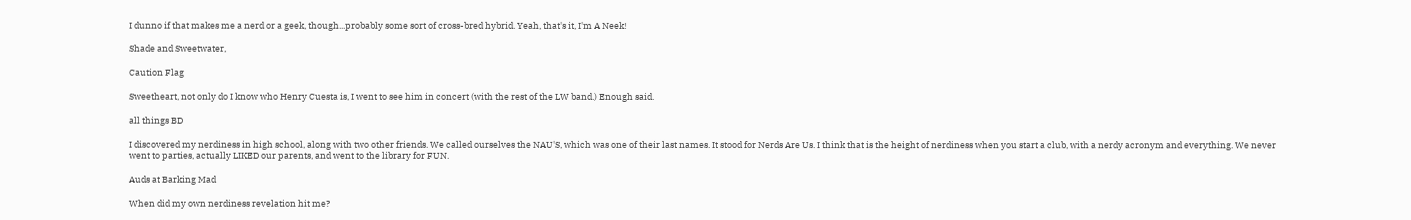I dunno if that makes me a nerd or a geek, though...probably some sort of cross-bred hybrid. Yeah, that's it, I'm A Neek!

Shade and Sweetwater,

Caution Flag

Sweetheart, not only do I know who Henry Cuesta is, I went to see him in concert (with the rest of the LW band.) Enough said.

all things BD

I discovered my nerdiness in high school, along with two other friends. We called ourselves the NAU'S, which was one of their last names. It stood for Nerds Are Us. I think that is the height of nerdiness when you start a club, with a nerdy acronym and everything. We never went to parties, actually LIKED our parents, and went to the library for FUN.

Auds at Barking Mad

When did my own nerdiness revelation hit me?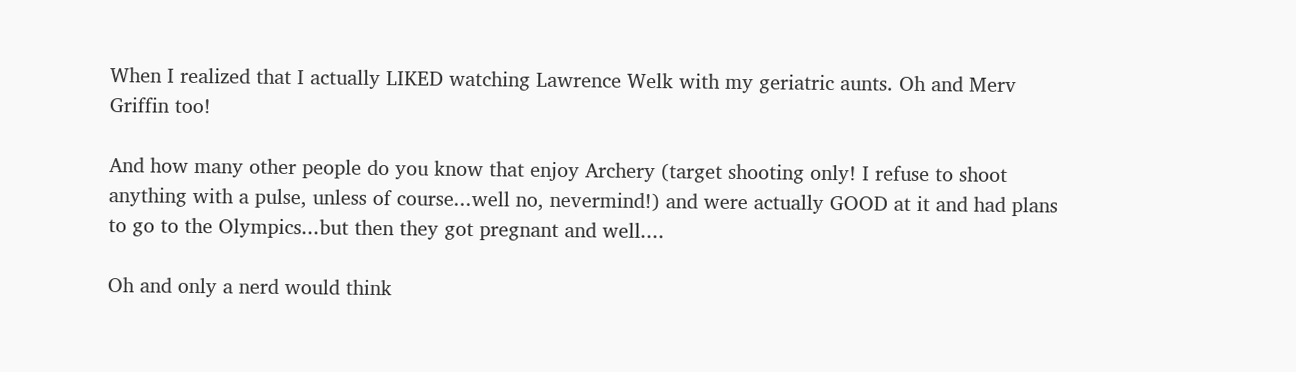When I realized that I actually LIKED watching Lawrence Welk with my geriatric aunts. Oh and Merv Griffin too!

And how many other people do you know that enjoy Archery (target shooting only! I refuse to shoot anything with a pulse, unless of course...well no, nevermind!) and were actually GOOD at it and had plans to go to the Olympics...but then they got pregnant and well....

Oh and only a nerd would think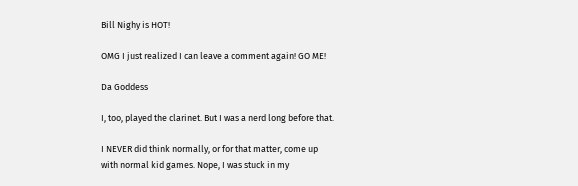Bill Nighy is HOT!

OMG I just realized I can leave a comment again! GO ME!

Da Goddess

I, too, played the clarinet. But I was a nerd long before that.

I NEVER did think normally, or for that matter, come up with normal kid games. Nope, I was stuck in my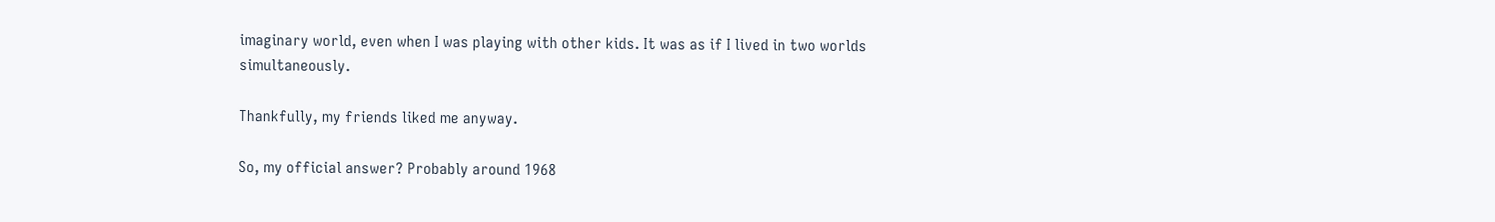imaginary world, even when I was playing with other kids. It was as if I lived in two worlds simultaneously.

Thankfully, my friends liked me anyway.

So, my official answer? Probably around 1968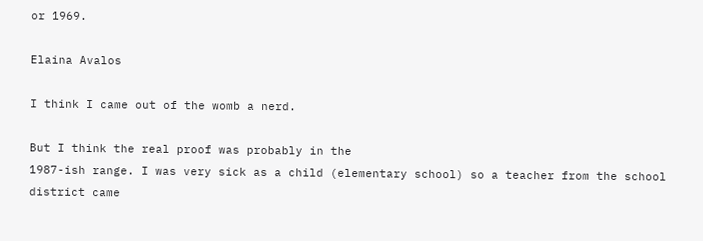or 1969.

Elaina Avalos

I think I came out of the womb a nerd.

But I think the real proof was probably in the
1987-ish range. I was very sick as a child (elementary school) so a teacher from the school district came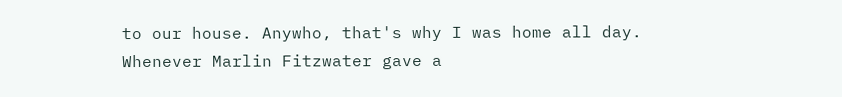to our house. Anywho, that's why I was home all day. Whenever Marlin Fitzwater gave a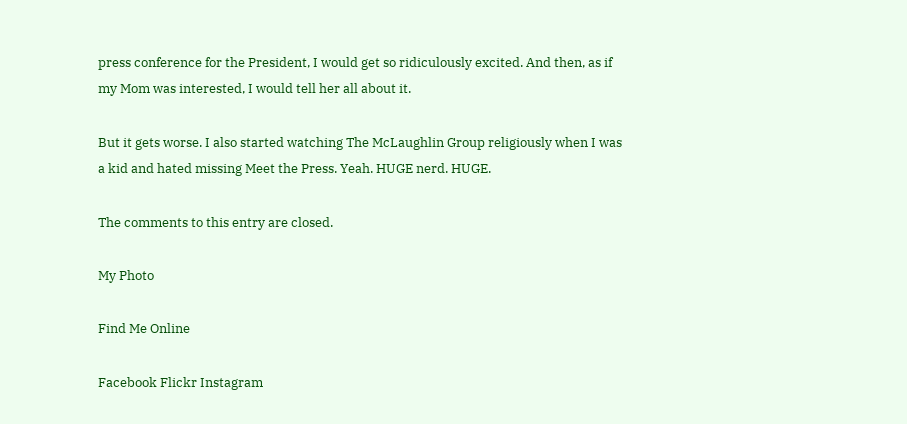press conference for the President, I would get so ridiculously excited. And then, as if my Mom was interested, I would tell her all about it.

But it gets worse. I also started watching The McLaughlin Group religiously when I was a kid and hated missing Meet the Press. Yeah. HUGE nerd. HUGE.

The comments to this entry are closed.

My Photo

Find Me Online

Facebook Flickr Instagram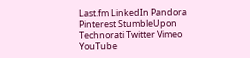Last.fm LinkedIn Pandora Pinterest StumbleUpon Technorati Twitter Vimeo YouTube